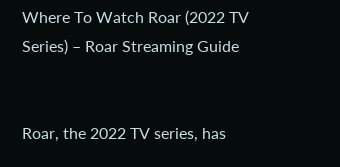Where To Watch Roar (2022 TV Series) – Roar Streaming Guide


Roar, the 2022 TV series, has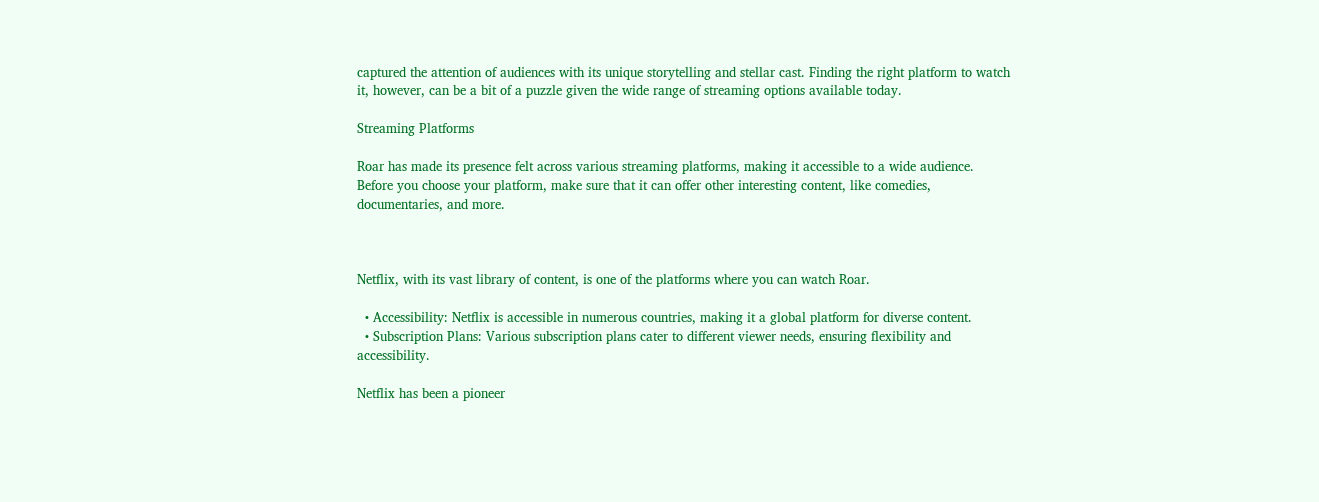captured the attention of audiences with its unique storytelling and stellar cast. Finding the right platform to watch it, however, can be a bit of a puzzle given the wide range of streaming options available today.

Streaming Platforms

Roar has made its presence felt across various streaming platforms, making it accessible to a wide audience. Before you choose your platform, make sure that it can offer other interesting content, like comedies, documentaries, and more.



Netflix, with its vast library of content, is one of the platforms where you can watch Roar.

  • Accessibility: Netflix is accessible in numerous countries, making it a global platform for diverse content.
  • Subscription Plans: Various subscription plans cater to different viewer needs, ensuring flexibility and accessibility.

Netflix has been a pioneer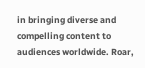in bringing diverse and compelling content to audiences worldwide. Roar,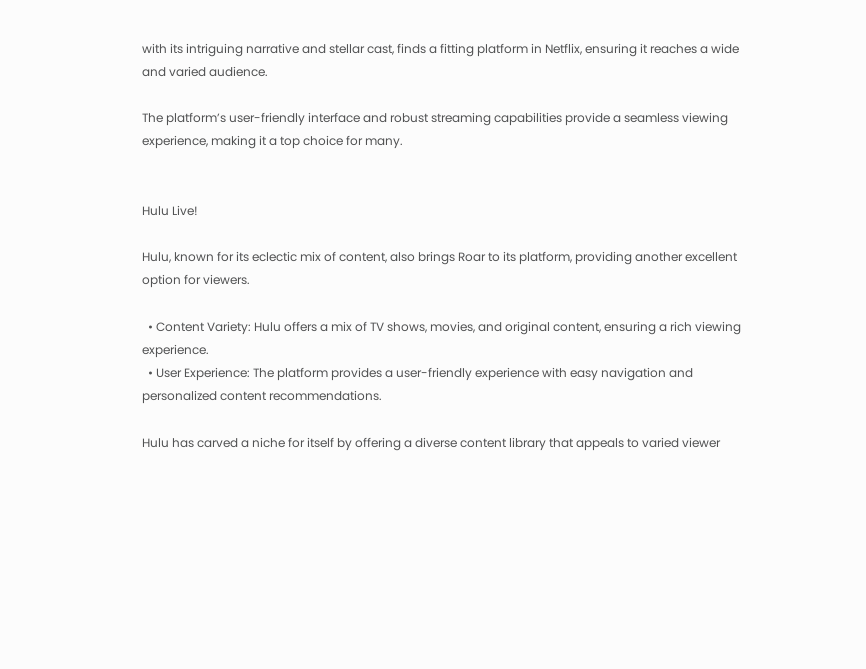with its intriguing narrative and stellar cast, finds a fitting platform in Netflix, ensuring it reaches a wide and varied audience.

The platform’s user-friendly interface and robust streaming capabilities provide a seamless viewing experience, making it a top choice for many.


Hulu Live!

Hulu, known for its eclectic mix of content, also brings Roar to its platform, providing another excellent option for viewers.

  • Content Variety: Hulu offers a mix of TV shows, movies, and original content, ensuring a rich viewing experience.
  • User Experience: The platform provides a user-friendly experience with easy navigation and personalized content recommendations.

Hulu has carved a niche for itself by offering a diverse content library that appeals to varied viewer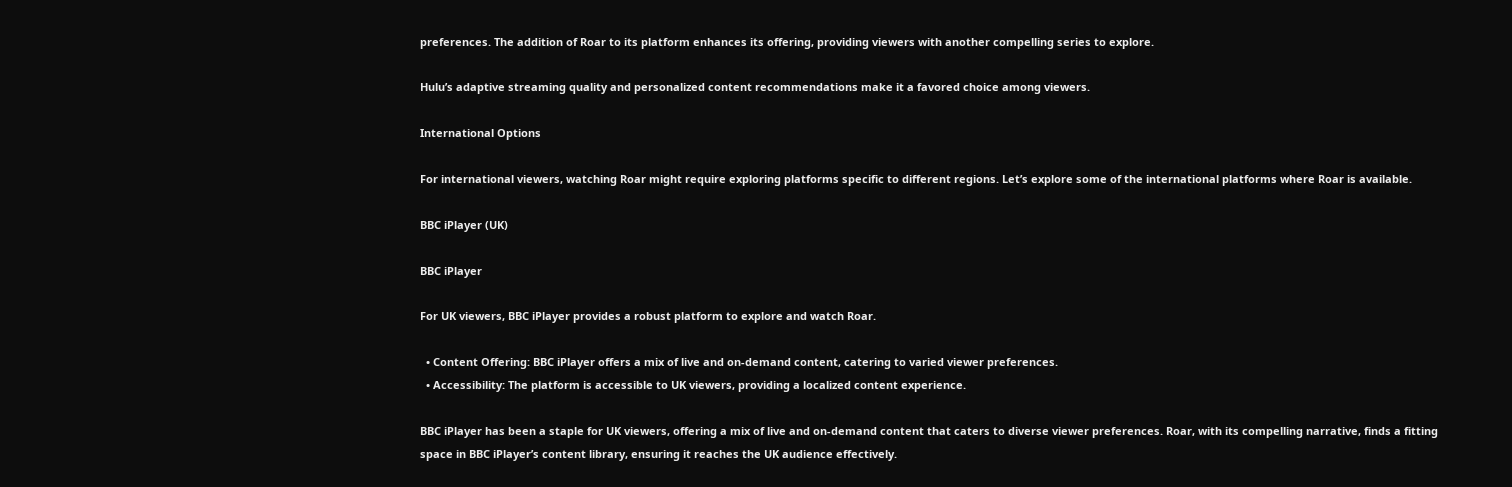preferences. The addition of Roar to its platform enhances its offering, providing viewers with another compelling series to explore.

Hulu’s adaptive streaming quality and personalized content recommendations make it a favored choice among viewers.

International Options

For international viewers, watching Roar might require exploring platforms specific to different regions. Let’s explore some of the international platforms where Roar is available.

BBC iPlayer (UK)

BBC iPlayer

For UK viewers, BBC iPlayer provides a robust platform to explore and watch Roar.

  • Content Offering: BBC iPlayer offers a mix of live and on-demand content, catering to varied viewer preferences.
  • Accessibility: The platform is accessible to UK viewers, providing a localized content experience.

BBC iPlayer has been a staple for UK viewers, offering a mix of live and on-demand content that caters to diverse viewer preferences. Roar, with its compelling narrative, finds a fitting space in BBC iPlayer’s content library, ensuring it reaches the UK audience effectively.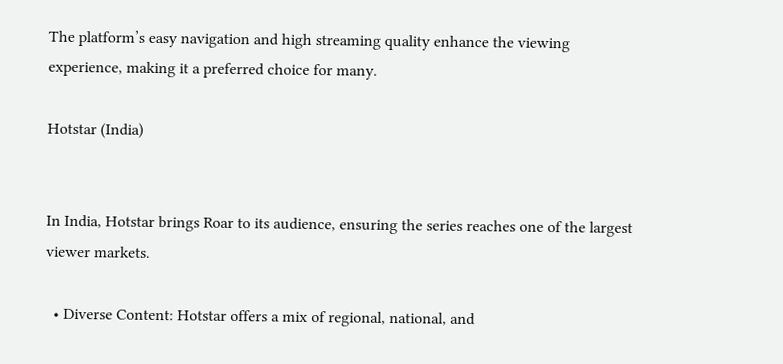The platform’s easy navigation and high streaming quality enhance the viewing experience, making it a preferred choice for many.

Hotstar (India)


In India, Hotstar brings Roar to its audience, ensuring the series reaches one of the largest viewer markets.

  • Diverse Content: Hotstar offers a mix of regional, national, and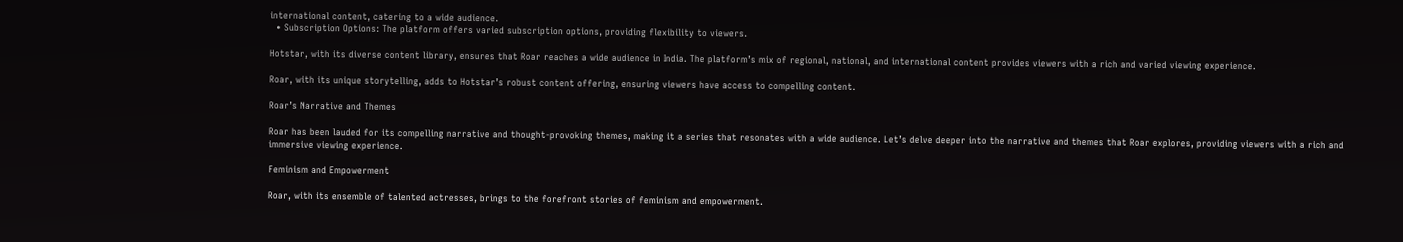international content, catering to a wide audience.
  • Subscription Options: The platform offers varied subscription options, providing flexibility to viewers.

Hotstar, with its diverse content library, ensures that Roar reaches a wide audience in India. The platform’s mix of regional, national, and international content provides viewers with a rich and varied viewing experience.

Roar, with its unique storytelling, adds to Hotstar’s robust content offering, ensuring viewers have access to compelling content.

Roar’s Narrative and Themes

Roar has been lauded for its compelling narrative and thought-provoking themes, making it a series that resonates with a wide audience. Let’s delve deeper into the narrative and themes that Roar explores, providing viewers with a rich and immersive viewing experience.

Feminism and Empowerment

Roar, with its ensemble of talented actresses, brings to the forefront stories of feminism and empowerment.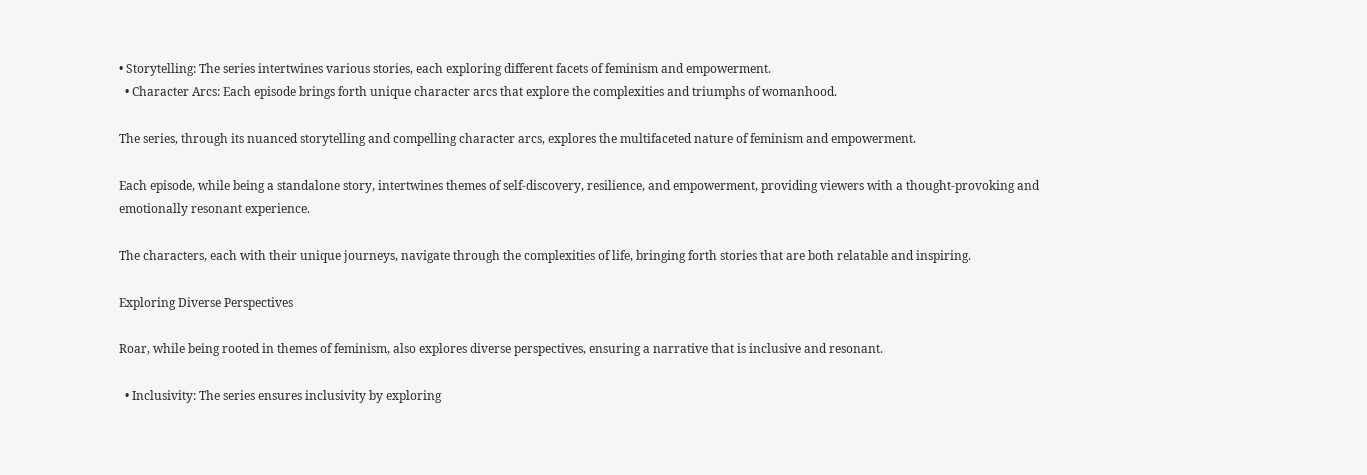• Storytelling: The series intertwines various stories, each exploring different facets of feminism and empowerment.
  • Character Arcs: Each episode brings forth unique character arcs that explore the complexities and triumphs of womanhood.

The series, through its nuanced storytelling and compelling character arcs, explores the multifaceted nature of feminism and empowerment.

Each episode, while being a standalone story, intertwines themes of self-discovery, resilience, and empowerment, providing viewers with a thought-provoking and emotionally resonant experience.

The characters, each with their unique journeys, navigate through the complexities of life, bringing forth stories that are both relatable and inspiring.

Exploring Diverse Perspectives

Roar, while being rooted in themes of feminism, also explores diverse perspectives, ensuring a narrative that is inclusive and resonant.

  • Inclusivity: The series ensures inclusivity by exploring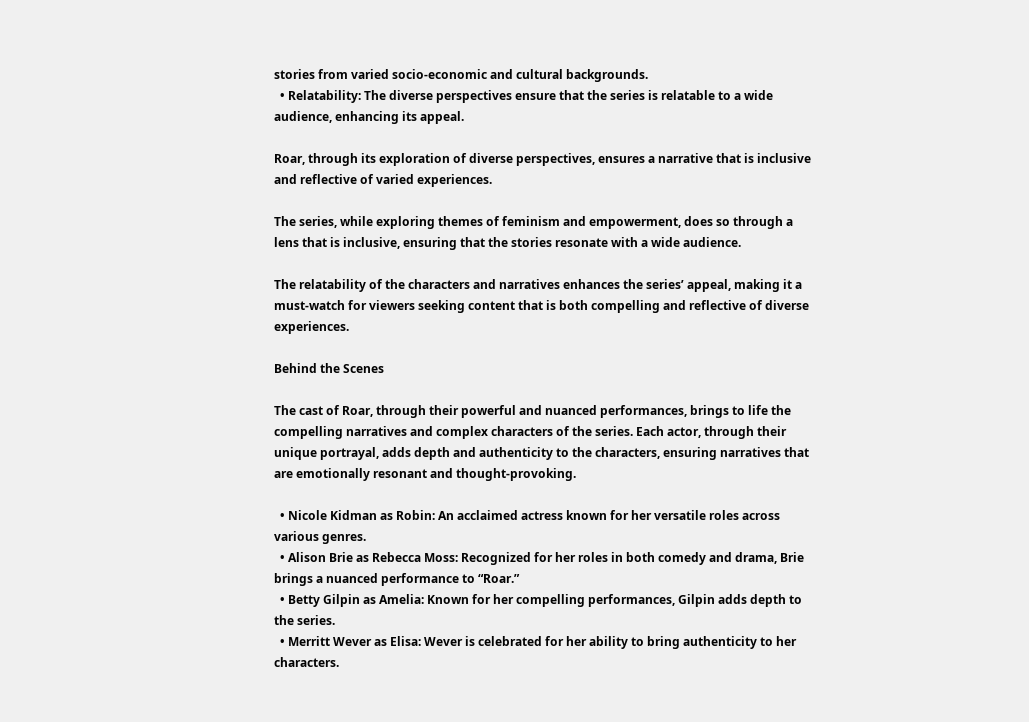stories from varied socio-economic and cultural backgrounds.
  • Relatability: The diverse perspectives ensure that the series is relatable to a wide audience, enhancing its appeal.

Roar, through its exploration of diverse perspectives, ensures a narrative that is inclusive and reflective of varied experiences.

The series, while exploring themes of feminism and empowerment, does so through a lens that is inclusive, ensuring that the stories resonate with a wide audience.

The relatability of the characters and narratives enhances the series’ appeal, making it a must-watch for viewers seeking content that is both compelling and reflective of diverse experiences.

Behind the Scenes

The cast of Roar, through their powerful and nuanced performances, brings to life the compelling narratives and complex characters of the series. Each actor, through their unique portrayal, adds depth and authenticity to the characters, ensuring narratives that are emotionally resonant and thought-provoking.

  • Nicole Kidman as Robin: An acclaimed actress known for her versatile roles across various genres.
  • Alison Brie as Rebecca Moss: Recognized for her roles in both comedy and drama, Brie brings a nuanced performance to “Roar.”
  • Betty Gilpin as Amelia: Known for her compelling performances, Gilpin adds depth to the series.
  • Merritt Wever as Elisa: Wever is celebrated for her ability to bring authenticity to her characters.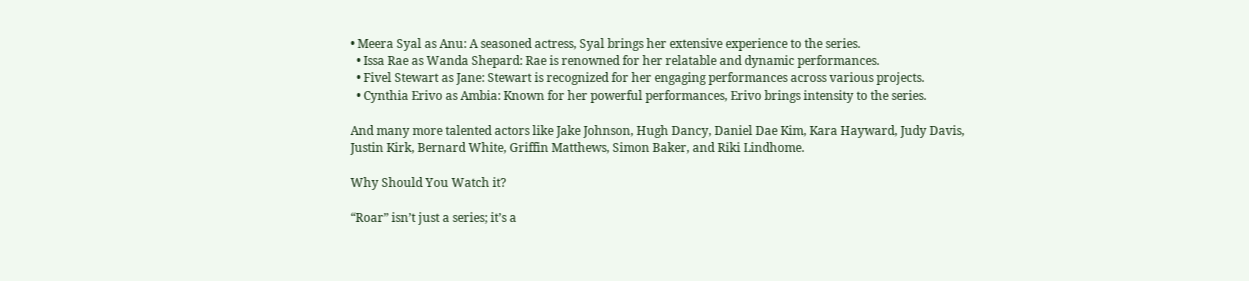• Meera Syal as Anu: A seasoned actress, Syal brings her extensive experience to the series.
  • Issa Rae as Wanda Shepard: Rae is renowned for her relatable and dynamic performances.
  • Fivel Stewart as Jane: Stewart is recognized for her engaging performances across various projects.
  • Cynthia Erivo as Ambia: Known for her powerful performances, Erivo brings intensity to the series.

And many more talented actors like Jake Johnson, Hugh Dancy, Daniel Dae Kim, Kara Hayward, Judy Davis, Justin Kirk, Bernard White, Griffin Matthews, Simon Baker, and Riki Lindhome.

Why Should You Watch it?

“Roar” isn’t just a series; it’s a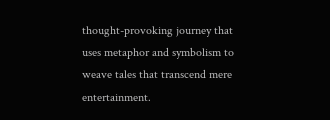thought-provoking journey that uses metaphor and symbolism to weave tales that transcend mere entertainment.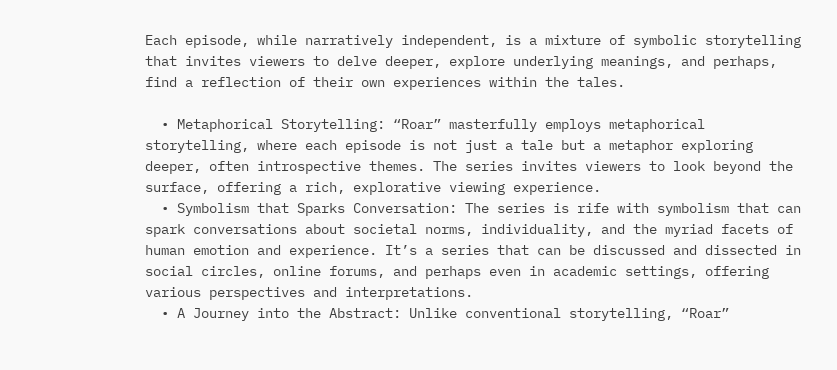Each episode, while narratively independent, is a mixture of symbolic storytelling that invites viewers to delve deeper, explore underlying meanings, and perhaps, find a reflection of their own experiences within the tales.

  • Metaphorical Storytelling: “Roar” masterfully employs metaphorical storytelling, where each episode is not just a tale but a metaphor exploring deeper, often introspective themes. The series invites viewers to look beyond the surface, offering a rich, explorative viewing experience.
  • Symbolism that Sparks Conversation: The series is rife with symbolism that can spark conversations about societal norms, individuality, and the myriad facets of human emotion and experience. It’s a series that can be discussed and dissected in social circles, online forums, and perhaps even in academic settings, offering various perspectives and interpretations.
  • A Journey into the Abstract: Unlike conventional storytelling, “Roar”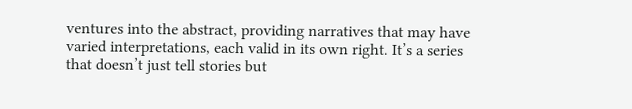ventures into the abstract, providing narratives that may have varied interpretations, each valid in its own right. It’s a series that doesn’t just tell stories but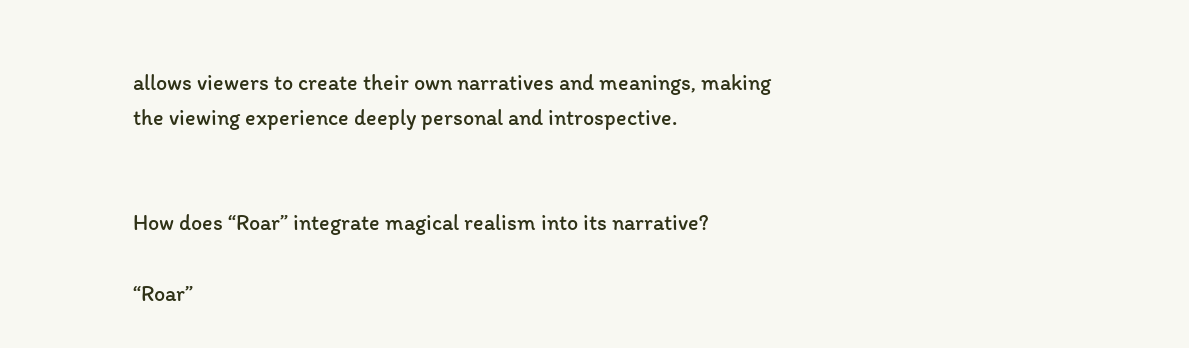allows viewers to create their own narratives and meanings, making the viewing experience deeply personal and introspective.


How does “Roar” integrate magical realism into its narrative?

“Roar”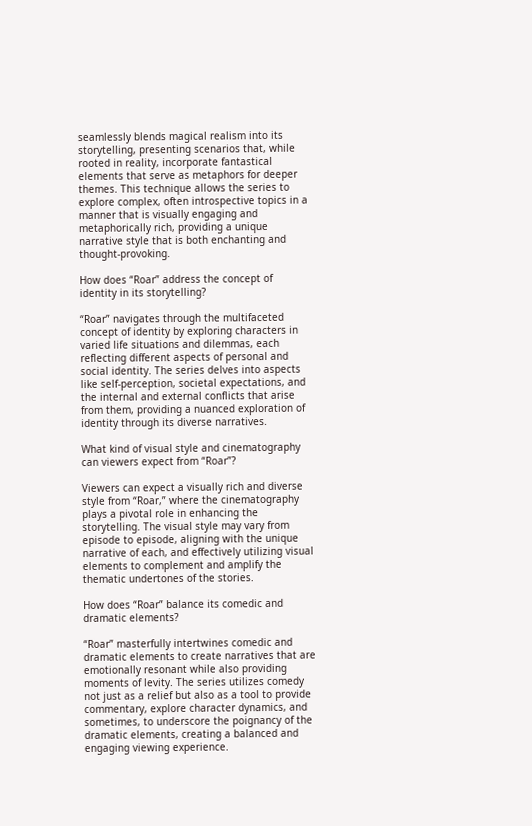seamlessly blends magical realism into its storytelling, presenting scenarios that, while rooted in reality, incorporate fantastical elements that serve as metaphors for deeper themes. This technique allows the series to explore complex, often introspective topics in a manner that is visually engaging and metaphorically rich, providing a unique narrative style that is both enchanting and thought-provoking.

How does “Roar” address the concept of identity in its storytelling?

“Roar” navigates through the multifaceted concept of identity by exploring characters in varied life situations and dilemmas, each reflecting different aspects of personal and social identity. The series delves into aspects like self-perception, societal expectations, and the internal and external conflicts that arise from them, providing a nuanced exploration of identity through its diverse narratives.

What kind of visual style and cinematography can viewers expect from “Roar”?

Viewers can expect a visually rich and diverse style from “Roar,” where the cinematography plays a pivotal role in enhancing the storytelling. The visual style may vary from episode to episode, aligning with the unique narrative of each, and effectively utilizing visual elements to complement and amplify the thematic undertones of the stories.

How does “Roar” balance its comedic and dramatic elements?

“Roar” masterfully intertwines comedic and dramatic elements to create narratives that are emotionally resonant while also providing moments of levity. The series utilizes comedy not just as a relief but also as a tool to provide commentary, explore character dynamics, and sometimes, to underscore the poignancy of the dramatic elements, creating a balanced and engaging viewing experience.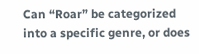Can “Roar” be categorized into a specific genre, or does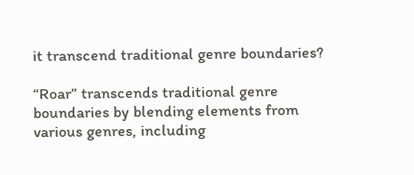it transcend traditional genre boundaries?

“Roar” transcends traditional genre boundaries by blending elements from various genres, including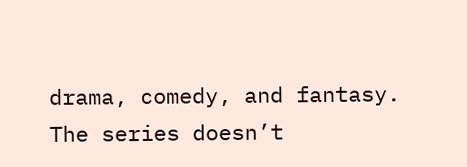drama, comedy, and fantasy. The series doesn’t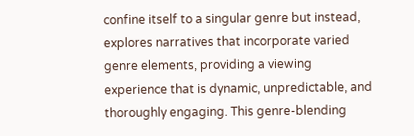confine itself to a singular genre but instead, explores narratives that incorporate varied genre elements, providing a viewing experience that is dynamic, unpredictable, and thoroughly engaging. This genre-blending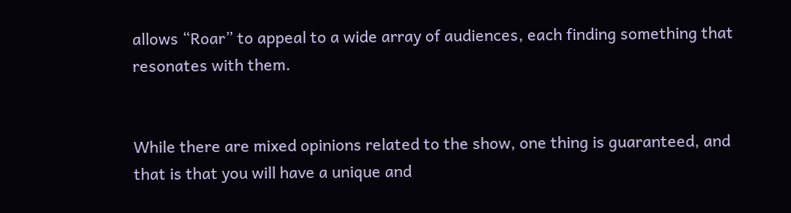allows “Roar” to appeal to a wide array of audiences, each finding something that resonates with them.


While there are mixed opinions related to the show, one thing is guaranteed, and that is that you will have a unique and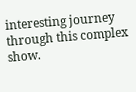interesting journey through this complex show.